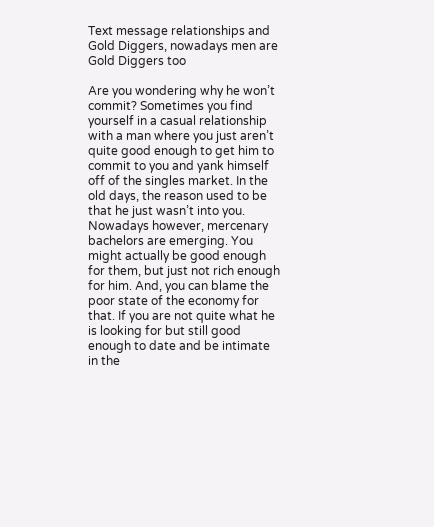Text message relationships and Gold Diggers, nowadays men are Gold Diggers too

Are you wondering why he won’t commit? Sometimes you find yourself in a casual relationship with a man where you just aren’t quite good enough to get him to commit to you and yank himself off of the singles market. In the old days, the reason used to be that he just wasn’t into you. Nowadays however, mercenary bachelors are emerging. You might actually be good enough for them, but just not rich enough for him. And, you can blame the poor state of the economy for that. If you are not quite what he is looking for but still good enough to date and be intimate in the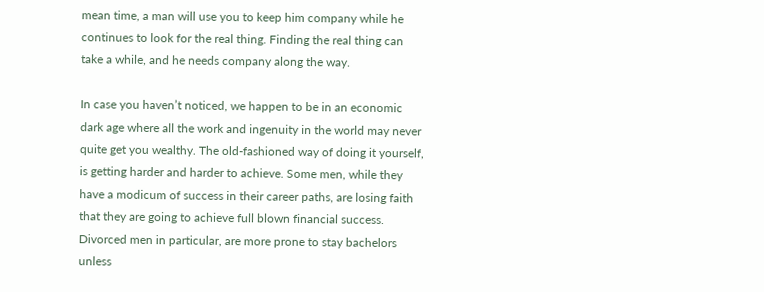mean time, a man will use you to keep him company while he continues to look for the real thing. Finding the real thing can take a while, and he needs company along the way.

In case you haven’t noticed, we happen to be in an economic dark age where all the work and ingenuity in the world may never quite get you wealthy. The old-fashioned way of doing it yourself, is getting harder and harder to achieve. Some men, while they have a modicum of success in their career paths, are losing faith that they are going to achieve full blown financial success. Divorced men in particular, are more prone to stay bachelors unless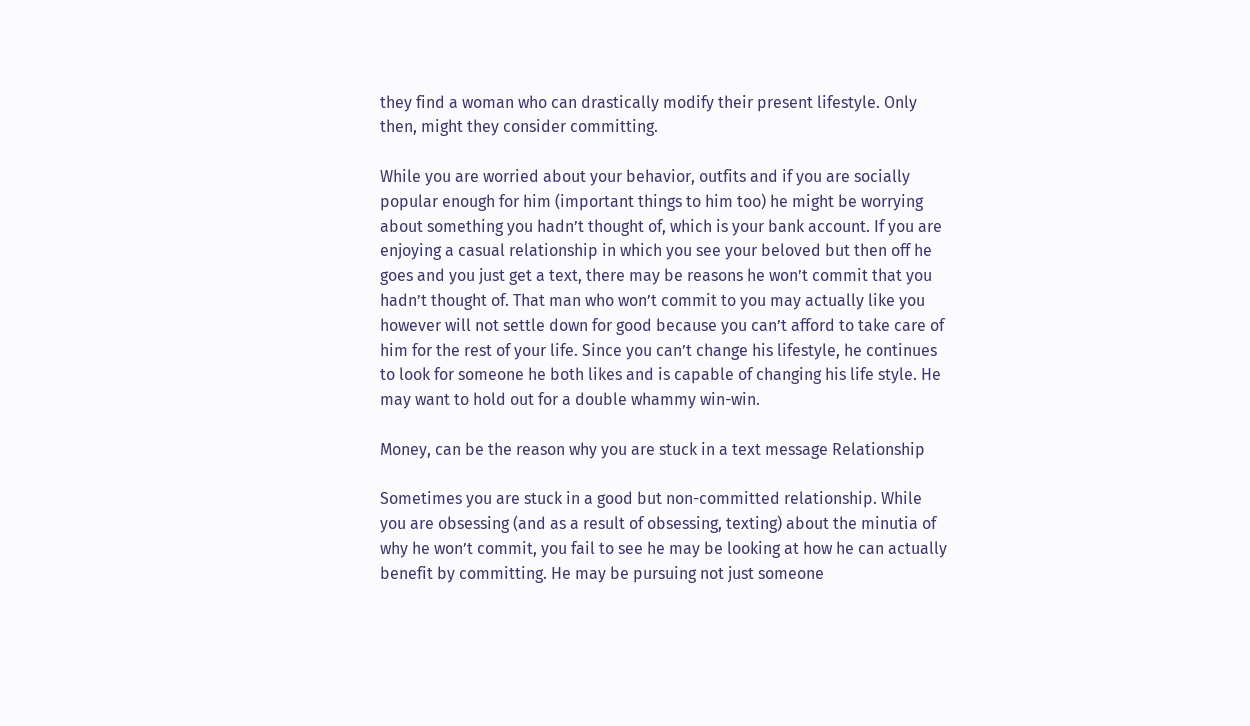they find a woman who can drastically modify their present lifestyle. Only then, might they consider committing.

While you are worried about your behavior, outfits and if you are socially popular enough for him (important things to him too) he might be worrying about something you hadn’t thought of, which is your bank account. If you are enjoying a casual relationship in which you see your beloved but then off he goes and you just get a text, there may be reasons he won’t commit that you hadn’t thought of. That man who won’t commit to you may actually like you however will not settle down for good because you can’t afford to take care of him for the rest of your life. Since you can’t change his lifestyle, he continues to look for someone he both likes and is capable of changing his life style. He may want to hold out for a double whammy win-win.

Money, can be the reason why you are stuck in a text message Relationship

Sometimes you are stuck in a good but non-committed relationship. While you are obsessing (and as a result of obsessing, texting) about the minutia of why he won’t commit, you fail to see he may be looking at how he can actually benefit by committing. He may be pursuing not just someone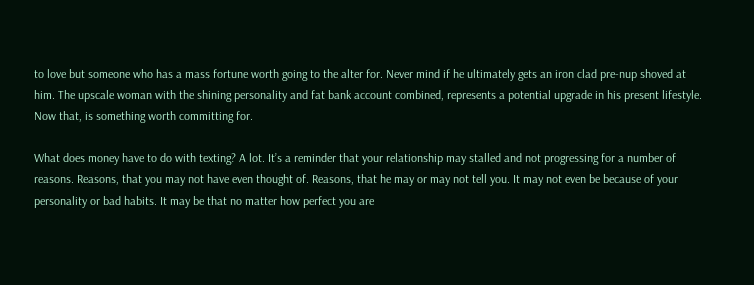to love but someone who has a mass fortune worth going to the alter for. Never mind if he ultimately gets an iron clad pre-nup shoved at him. The upscale woman with the shining personality and fat bank account combined, represents a potential upgrade in his present lifestyle. Now that, is something worth committing for.

What does money have to do with texting? A lot. It’s a reminder that your relationship may stalled and not progressing for a number of reasons. Reasons, that you may not have even thought of. Reasons, that he may or may not tell you. It may not even be because of your personality or bad habits. It may be that no matter how perfect you are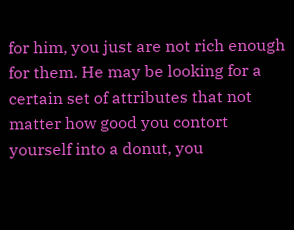for him, you just are not rich enough for them. He may be looking for a certain set of attributes that not matter how good you contort yourself into a donut, you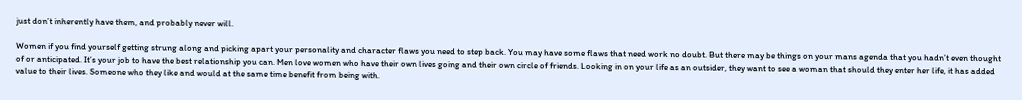just don’t inherently have them, and probably never will.

Women if you find yourself getting strung along and picking apart your personality and character flaws you need to step back. You may have some flaws that need work no doubt. But there may be things on your mans agenda that you hadn’t even thought of or anticipated. It’s your job to have the best relationship you can. Men love women who have their own lives going and their own circle of friends. Looking in on your life as an outsider, they want to see a woman that should they enter her life, it has added value to their lives. Someone who they like and would at the same time benefit from being with.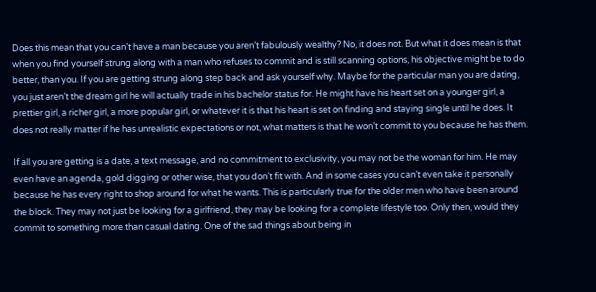Does this mean that you can’t have a man because you aren’t fabulously wealthy? No, it does not. But what it does mean is that when you find yourself strung along with a man who refuses to commit and is still scanning options, his objective might be to do better, than you. If you are getting strung along step back and ask yourself why. Maybe for the particular man you are dating, you just aren’t the dream girl he will actually trade in his bachelor status for. He might have his heart set on a younger girl, a prettier girl, a richer girl, a more popular girl, or whatever it is that his heart is set on finding and staying single until he does. It does not really matter if he has unrealistic expectations or not, what matters is that he won’t commit to you because he has them.

If all you are getting is a date, a text message, and no commitment to exclusivity, you may not be the woman for him. He may even have an agenda, gold digging or other wise, that you don’t fit with. And in some cases you can’t even take it personally because he has every right to shop around for what he wants. This is particularly true for the older men who have been around the block. They may not just be looking for a girlfriend, they may be looking for a complete lifestyle too. Only then, would they commit to something more than casual dating. One of the sad things about being in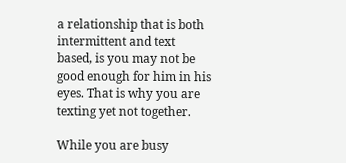a relationship that is both intermittent and text based, is you may not be good enough for him in his eyes. That is why you are texting yet not together.

While you are busy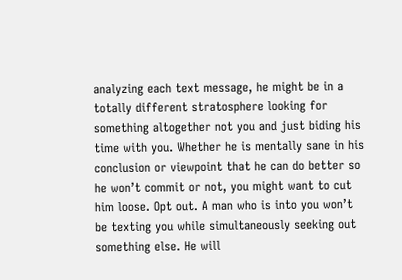analyzing each text message, he might be in a totally different stratosphere looking for something altogether not you and just biding his time with you. Whether he is mentally sane in his conclusion or viewpoint that he can do better so he won’t commit or not, you might want to cut him loose. Opt out. A man who is into you won’t be texting you while simultaneously seeking out something else. He will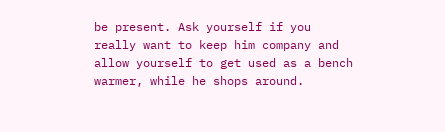be present. Ask yourself if you really want to keep him company and allow yourself to get used as a bench warmer, while he shops around.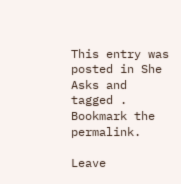This entry was posted in She Asks and tagged . Bookmark the permalink.

Leave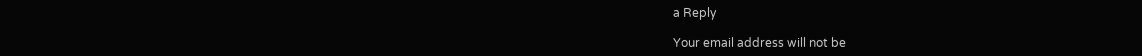a Reply

Your email address will not be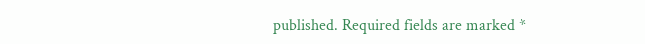published. Required fields are marked *